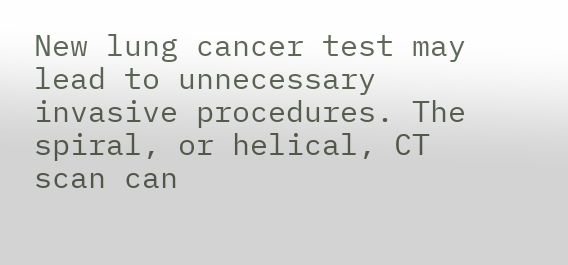New lung cancer test may lead to unnecessary invasive procedures. The spiral, or helical, CT scan can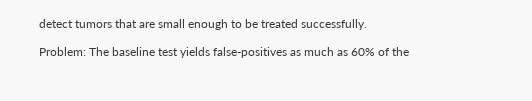detect tumors that are small enough to be treated successfully.

Problem: The baseline test yields false-positives as much as 60% of the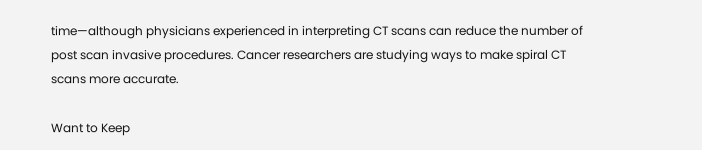time—although physicians experienced in interpreting CT scans can reduce the number of post scan invasive procedures. Cancer researchers are studying ways to make spiral CT scans more accurate.

Want to Keep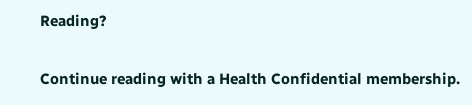Reading?

Continue reading with a Health Confidential membership.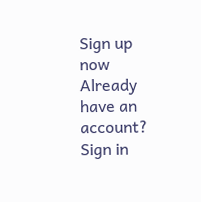Sign up now Already have an account? Sign in